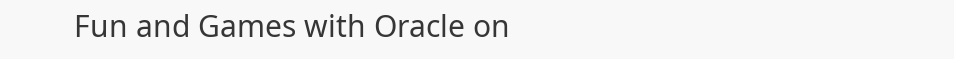Fun and Games with Oracle on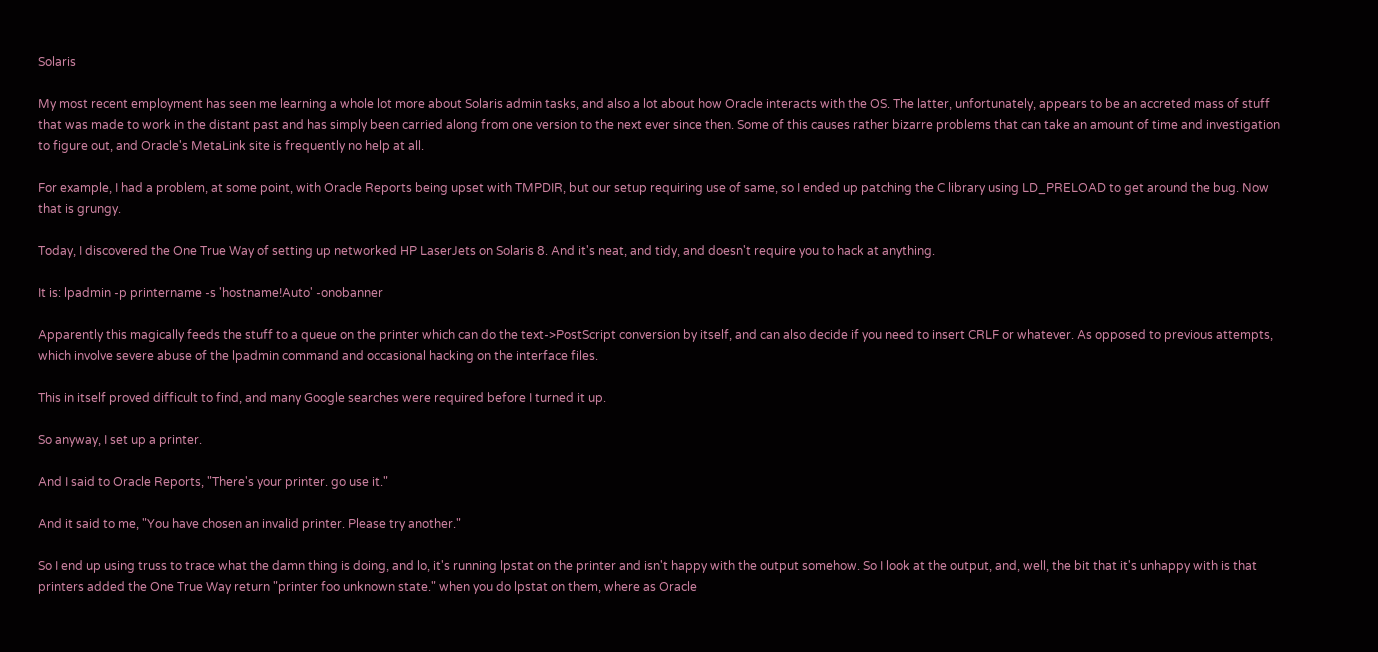Solaris

My most recent employment has seen me learning a whole lot more about Solaris admin tasks, and also a lot about how Oracle interacts with the OS. The latter, unfortunately, appears to be an accreted mass of stuff that was made to work in the distant past and has simply been carried along from one version to the next ever since then. Some of this causes rather bizarre problems that can take an amount of time and investigation to figure out, and Oracle's MetaLink site is frequently no help at all.

For example, I had a problem, at some point, with Oracle Reports being upset with TMPDIR, but our setup requiring use of same, so I ended up patching the C library using LD_PRELOAD to get around the bug. Now that is grungy.

Today, I discovered the One True Way of setting up networked HP LaserJets on Solaris 8. And it's neat, and tidy, and doesn't require you to hack at anything.

It is: lpadmin -p printername -s 'hostname!Auto' -onobanner

Apparently this magically feeds the stuff to a queue on the printer which can do the text->PostScript conversion by itself, and can also decide if you need to insert CRLF or whatever. As opposed to previous attempts, which involve severe abuse of the lpadmin command and occasional hacking on the interface files.

This in itself proved difficult to find, and many Google searches were required before I turned it up.

So anyway, I set up a printer.

And I said to Oracle Reports, "There's your printer. go use it."

And it said to me, "You have chosen an invalid printer. Please try another."

So I end up using truss to trace what the damn thing is doing, and lo, it's running lpstat on the printer and isn't happy with the output somehow. So I look at the output, and, well, the bit that it's unhappy with is that printers added the One True Way return "printer foo unknown state." when you do lpstat on them, where as Oracle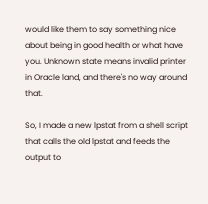would like them to say something nice about being in good health or what have you. Unknown state means invalid printer in Oracle land, and there's no way around that.

So, I made a new lpstat from a shell script that calls the old lpstat and feeds the output to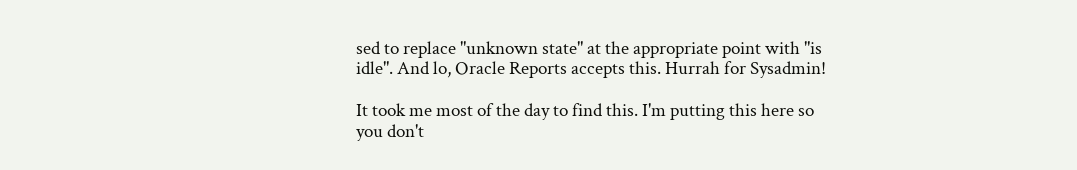sed to replace "unknown state" at the appropriate point with "is idle". And lo, Oracle Reports accepts this. Hurrah for Sysadmin!

It took me most of the day to find this. I'm putting this here so you don't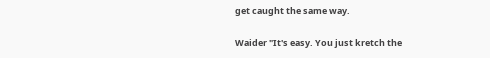get caught the same way.

Waider "It's easy. You just kretch the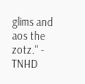glims and aos the zotz." - TNHD